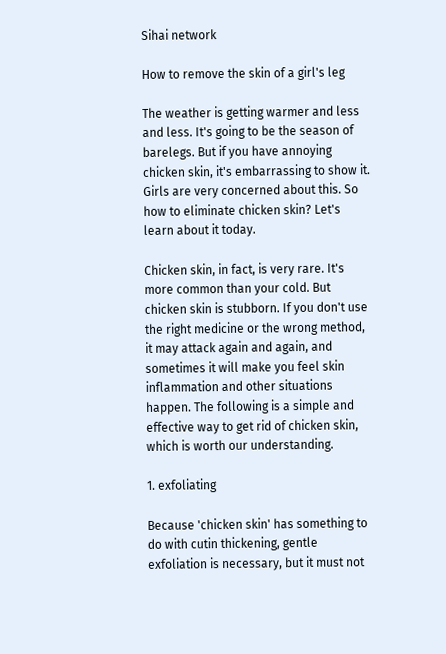Sihai network

How to remove the skin of a girl's leg

The weather is getting warmer and less and less. It's going to be the season of barelegs. But if you have annoying chicken skin, it's embarrassing to show it. Girls are very concerned about this. So how to eliminate chicken skin? Let's learn about it today.

Chicken skin, in fact, is very rare. It's more common than your cold. But chicken skin is stubborn. If you don't use the right medicine or the wrong method, it may attack again and again, and sometimes it will make you feel skin inflammation and other situations happen. The following is a simple and effective way to get rid of chicken skin, which is worth our understanding.

1. exfoliating

Because 'chicken skin' has something to do with cutin thickening, gentle exfoliation is necessary, but it must not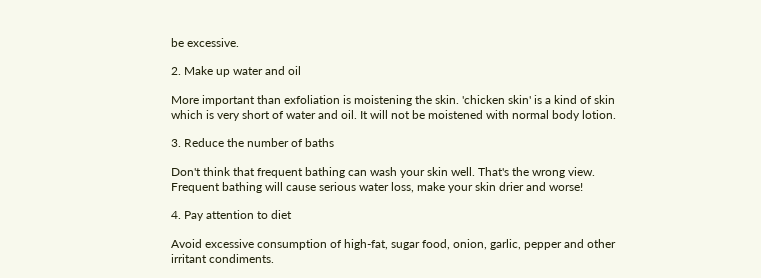be excessive.

2. Make up water and oil

More important than exfoliation is moistening the skin. 'chicken skin' is a kind of skin which is very short of water and oil. It will not be moistened with normal body lotion.

3. Reduce the number of baths

Don't think that frequent bathing can wash your skin well. That's the wrong view. Frequent bathing will cause serious water loss, make your skin drier and worse!

4. Pay attention to diet

Avoid excessive consumption of high-fat, sugar food, onion, garlic, pepper and other irritant condiments.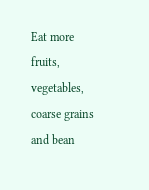Eat more fruits, vegetables, coarse grains and bean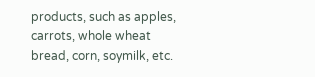products, such as apples, carrots, whole wheat bread, corn, soymilk, etc.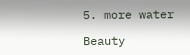5. more water

Beauty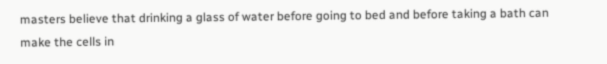masters believe that drinking a glass of water before going to bed and before taking a bath can make the cells in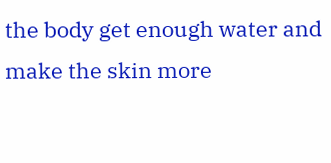the body get enough water and make the skin more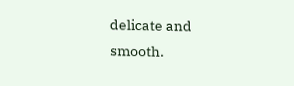delicate and smooth.